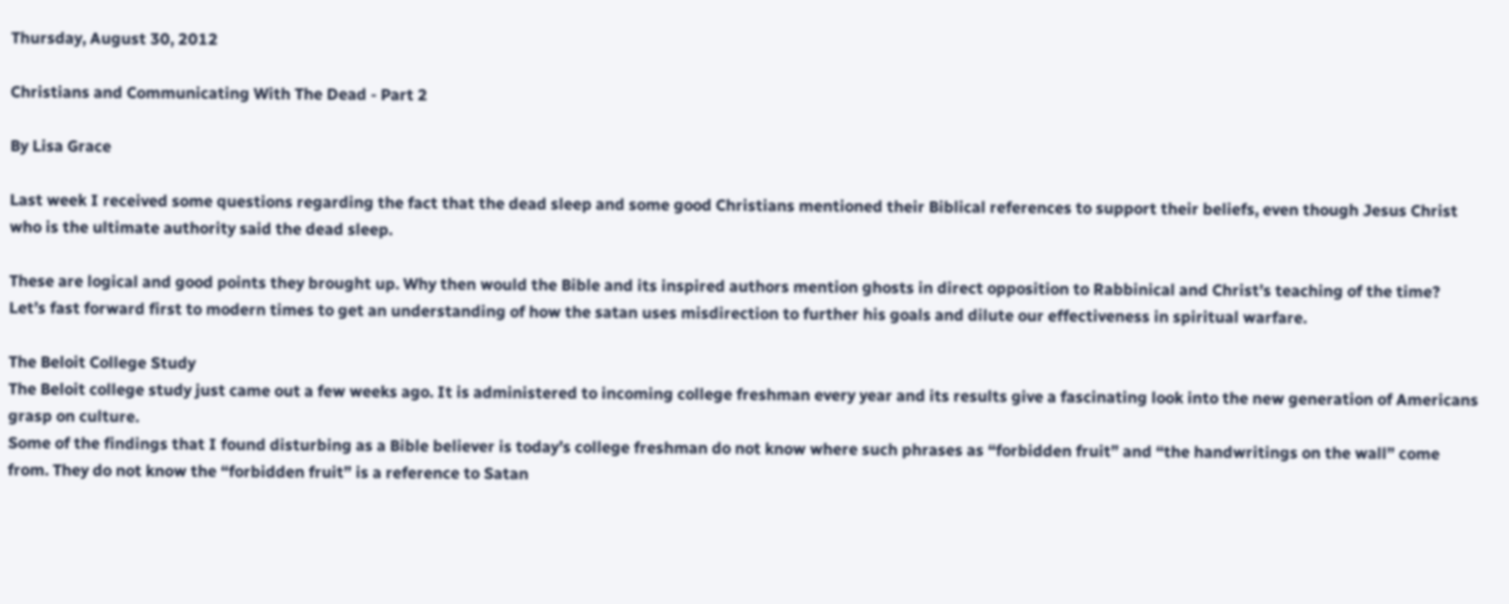Thursday, August 30, 2012

Christians and Communicating With The Dead - Part 2

By Lisa Grace

Last week I received some questions regarding the fact that the dead sleep and some good Christians mentioned their Biblical references to support their beliefs, even though Jesus Christ who is the ultimate authority said the dead sleep.

These are logical and good points they brought up. Why then would the Bible and its inspired authors mention ghosts in direct opposition to Rabbinical and Christ’s teaching of the time?
Let’s fast forward first to modern times to get an understanding of how the satan uses misdirection to further his goals and dilute our effectiveness in spiritual warfare.

The Beloit College Study
The Beloit college study just came out a few weeks ago. It is administered to incoming college freshman every year and its results give a fascinating look into the new generation of Americans grasp on culture.
Some of the findings that I found disturbing as a Bible believer is today’s college freshman do not know where such phrases as “forbidden fruit” and “the handwritings on the wall” come from. They do not know the “forbidden fruit” is a reference to Satan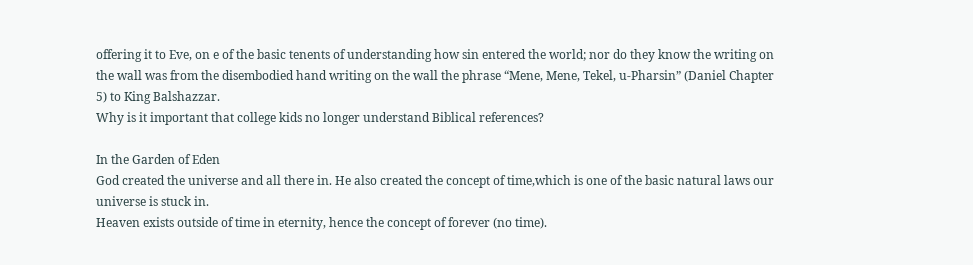offering it to Eve, on e of the basic tenents of understanding how sin entered the world; nor do they know the writing on the wall was from the disembodied hand writing on the wall the phrase “Mene, Mene, Tekel, u-Pharsin” (Daniel Chapter 5) to King Balshazzar.
Why is it important that college kids no longer understand Biblical references?

In the Garden of Eden
God created the universe and all there in. He also created the concept of time,which is one of the basic natural laws our universe is stuck in.
Heaven exists outside of time in eternity, hence the concept of forever (no time).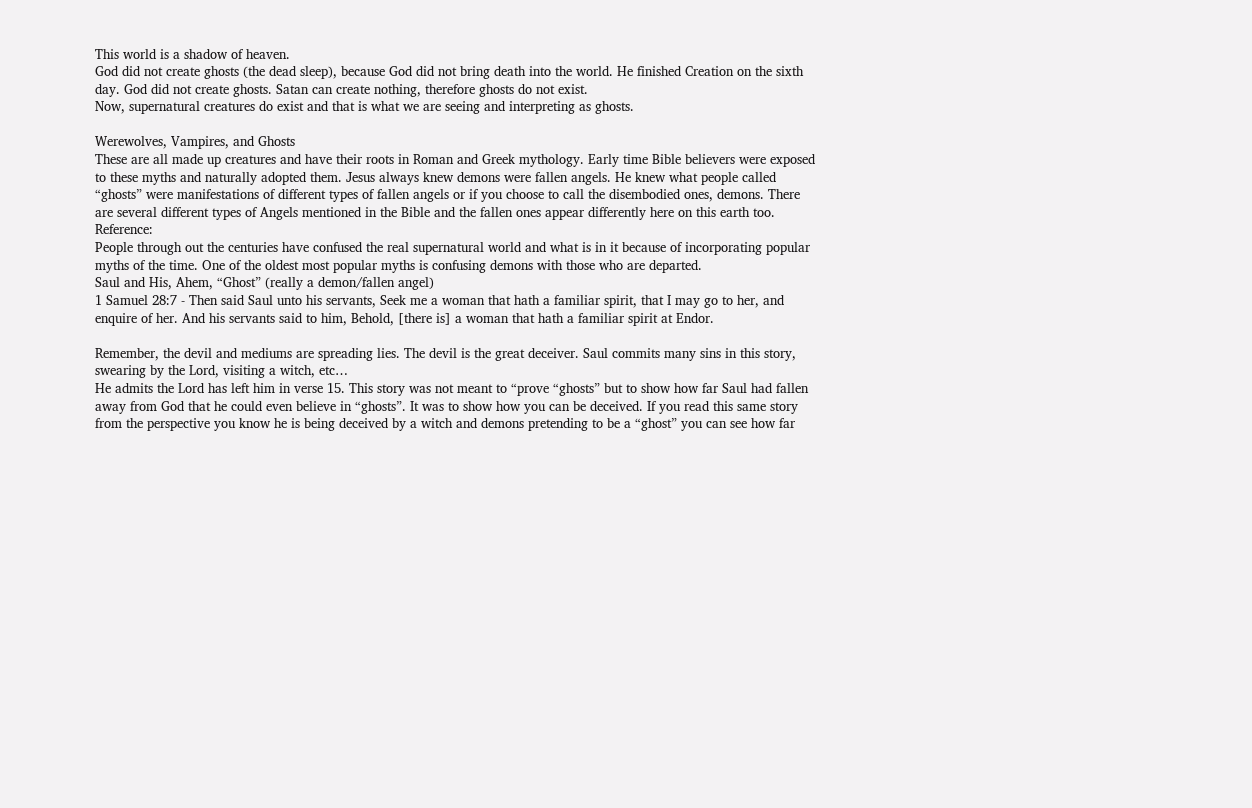This world is a shadow of heaven.
God did not create ghosts (the dead sleep), because God did not bring death into the world. He finished Creation on the sixth day. God did not create ghosts. Satan can create nothing, therefore ghosts do not exist.
Now, supernatural creatures do exist and that is what we are seeing and interpreting as ghosts.

Werewolves, Vampires, and Ghosts
These are all made up creatures and have their roots in Roman and Greek mythology. Early time Bible believers were exposed to these myths and naturally adopted them. Jesus always knew demons were fallen angels. He knew what people called “ghosts” were manifestations of different types of fallen angels or if you choose to call the disembodied ones, demons. There are several different types of Angels mentioned in the Bible and the fallen ones appear differently here on this earth too. Reference:
People through out the centuries have confused the real supernatural world and what is in it because of incorporating popular myths of the time. One of the oldest most popular myths is confusing demons with those who are departed.
Saul and His, Ahem, “Ghost” (really a demon/fallen angel)
1 Samuel 28:7 - Then said Saul unto his servants, Seek me a woman that hath a familiar spirit, that I may go to her, and enquire of her. And his servants said to him, Behold, [there is] a woman that hath a familiar spirit at Endor.

Remember, the devil and mediums are spreading lies. The devil is the great deceiver. Saul commits many sins in this story, swearing by the Lord, visiting a witch, etc…
He admits the Lord has left him in verse 15. This story was not meant to “prove “ghosts” but to show how far Saul had fallen away from God that he could even believe in “ghosts”. It was to show how you can be deceived. If you read this same story from the perspective you know he is being deceived by a witch and demons pretending to be a “ghost” you can see how far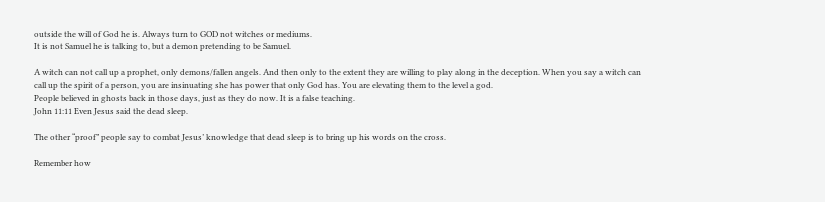outside the will of God he is. Always turn to GOD not witches or mediums.
It is not Samuel he is talking to, but a demon pretending to be Samuel.

A witch can not call up a prophet, only demons/fallen angels. And then only to the extent they are willing to play along in the deception. When you say a witch can call up the spirit of a person, you are insinuating she has power that only God has. You are elevating them to the level a god.
People believed in ghosts back in those days, just as they do now. It is a false teaching.
John 11:11 Even Jesus said the dead sleep.

The other “proof” people say to combat Jesus’ knowledge that dead sleep is to bring up his words on the cross.

Remember how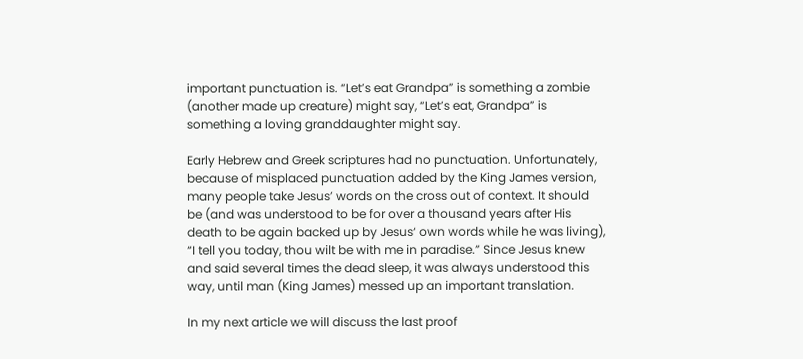important punctuation is. “Let’s eat Grandpa” is something a zombie (another made up creature) might say, “Let’s eat, Grandpa” is something a loving granddaughter might say.

Early Hebrew and Greek scriptures had no punctuation. Unfortunately, because of misplaced punctuation added by the King James version, many people take Jesus’ words on the cross out of context. It should be (and was understood to be for over a thousand years after His death to be again backed up by Jesus‘ own words while he was living), “I tell you today, thou wilt be with me in paradise.” Since Jesus knew and said several times the dead sleep, it was always understood this way, until man (King James) messed up an important translation.

In my next article we will discuss the last proof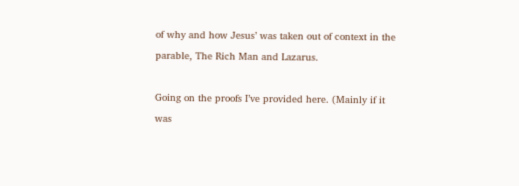of why and how Jesus’ was taken out of context in the parable, The Rich Man and Lazarus.

Going on the proofs I’ve provided here. (Mainly if it was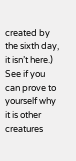created by the sixth day, it isn’t here.) See if you can prove to yourself why it is other creatures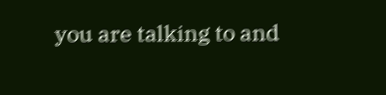you are talking to and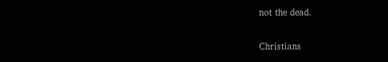not the dead.

Christians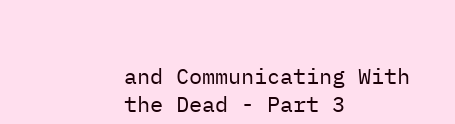and Communicating With the Dead - Part 3